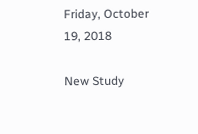Friday, October 19, 2018

New Study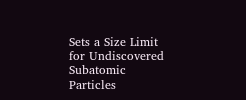Sets a Size Limit for Undiscovered Subatomic Particles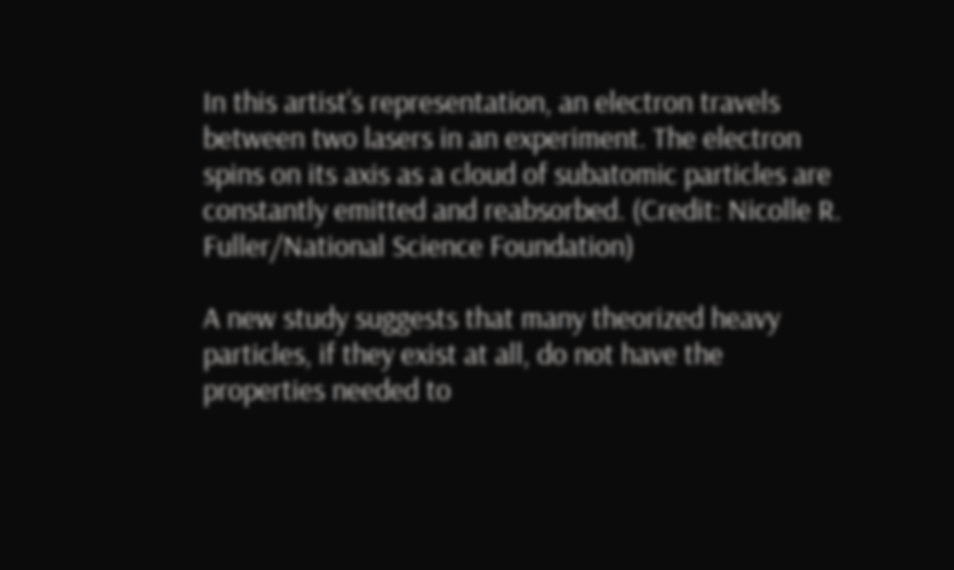In this artist’s representation, an electron travels between two lasers in an experiment. The electron spins on its axis as a cloud of subatomic particles are constantly emitted and reabsorbed. (Credit: Nicolle R. Fuller/National Science Foundation)

A new study suggests that many theorized heavy particles, if they exist at all, do not have the properties needed to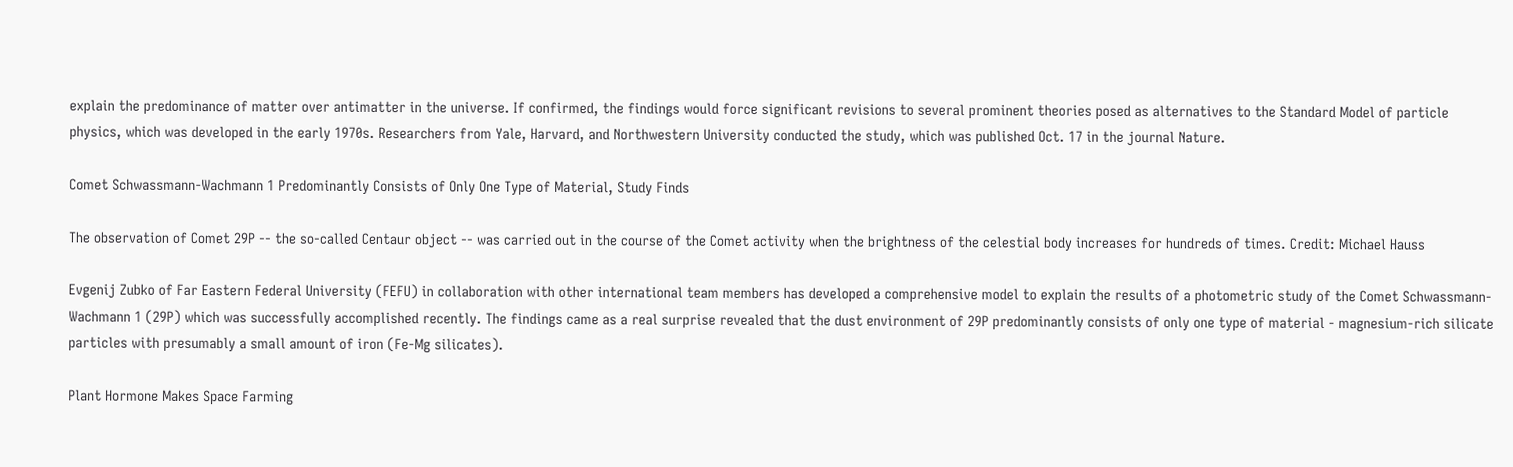explain the predominance of matter over antimatter in the universe. If confirmed, the findings would force significant revisions to several prominent theories posed as alternatives to the Standard Model of particle physics, which was developed in the early 1970s. Researchers from Yale, Harvard, and Northwestern University conducted the study, which was published Oct. 17 in the journal Nature.

Comet Schwassmann-Wachmann 1 Predominantly Consists of Only One Type of Material, Study Finds

The observation of Comet 29P -- the so-called Centaur object -- was carried out in the course of the Comet activity when the brightness of the celestial body increases for hundreds of times. Credit: Michael Hauss

Evgenij Zubko of Far Eastern Federal University (FEFU) in collaboration with other international team members has developed a comprehensive model to explain the results of a photometric study of the Comet Schwassmann-Wachmann 1 (29P) which was successfully accomplished recently. The findings came as a real surprise revealed that the dust environment of 29P predominantly consists of only one type of material - magnesium-rich silicate particles with presumably a small amount of iron (Fe-Mg silicates).

Plant Hormone Makes Space Farming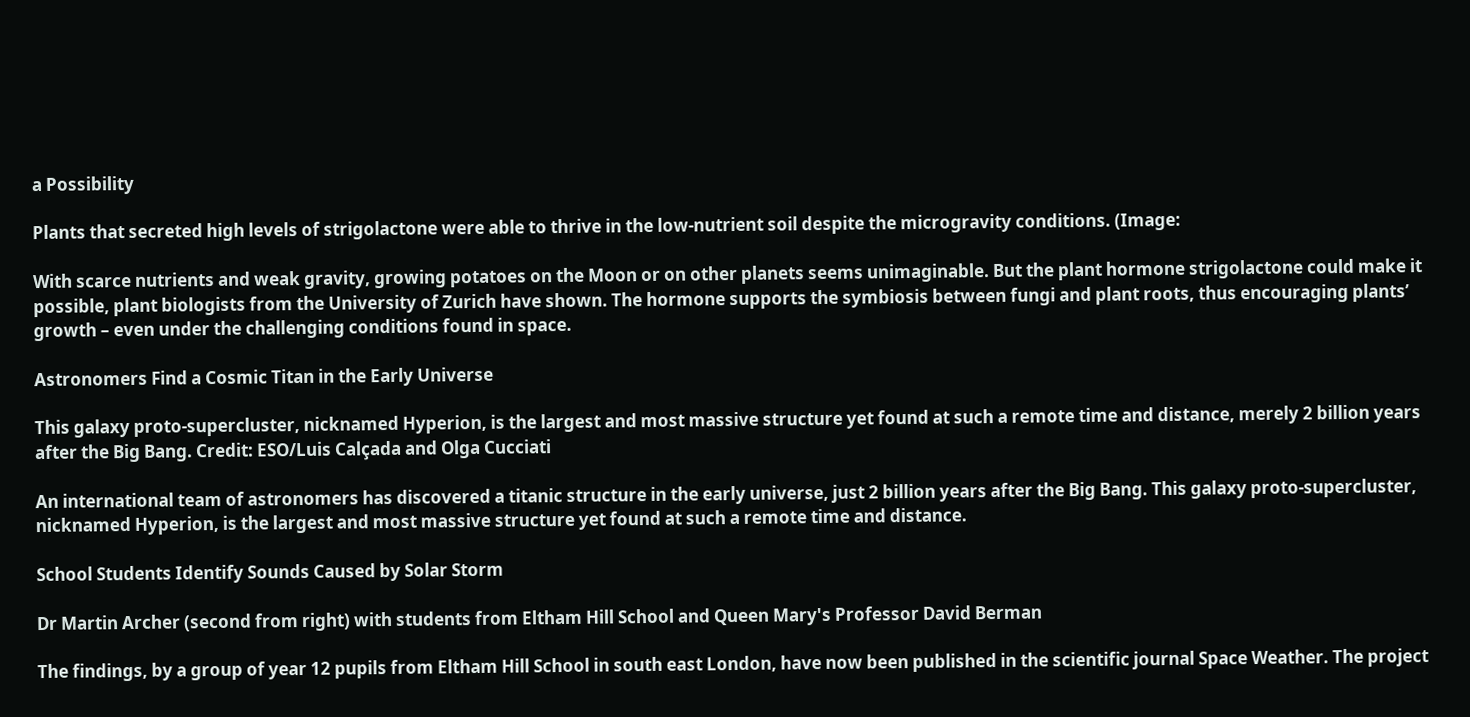a Possibility

Plants that secreted high levels of strigolactone were able to thrive in the low-nutrient soil despite the microgravity conditions. (Image:

With scarce nutrients and weak gravity, growing potatoes on the Moon or on other planets seems unimaginable. But the plant hormone strigolactone could make it possible, plant biologists from the University of Zurich have shown. The hormone supports the symbiosis between fungi and plant roots, thus encouraging plants’ growth – even under the challenging conditions found in space.

Astronomers Find a Cosmic Titan in the Early Universe

This galaxy proto-supercluster, nicknamed Hyperion, is the largest and most massive structure yet found at such a remote time and distance, merely 2 billion years after the Big Bang. Credit: ESO/Luis Calçada and Olga Cucciati

An international team of astronomers has discovered a titanic structure in the early universe, just 2 billion years after the Big Bang. This galaxy proto-supercluster, nicknamed Hyperion, is the largest and most massive structure yet found at such a remote time and distance.

School Students Identify Sounds Caused by Solar Storm

Dr Martin Archer (second from right) with students from Eltham Hill School and Queen Mary's Professor David Berman

The findings, by a group of year 12 pupils from Eltham Hill School in south east London, have now been published in the scientific journal Space Weather. The project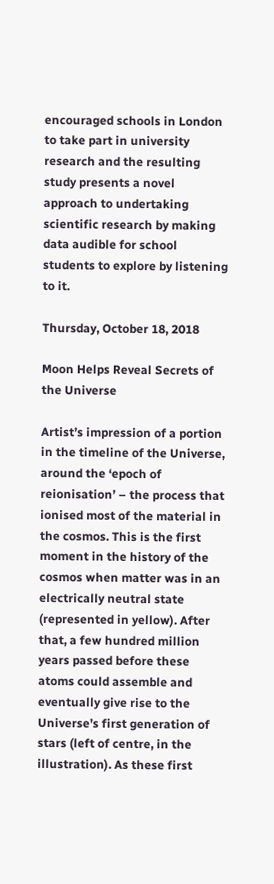encouraged schools in London to take part in university research and the resulting study presents a novel approach to undertaking scientific research by making data audible for school students to explore by listening to it.

Thursday, October 18, 2018

Moon Helps Reveal Secrets of the Universe

Artist’s impression of a portion in the timeline of the Universe, around the ‘epoch of reionisation’ – the process that ionised most of the material in the cosmos. This is the first moment in the history of the cosmos when matter was in an electrically neutral state (represented in yellow). After that, a few hundred million years passed before these atoms could assemble and eventually give rise to the Universe’s first generation of stars (left of centre, in the illustration). As these first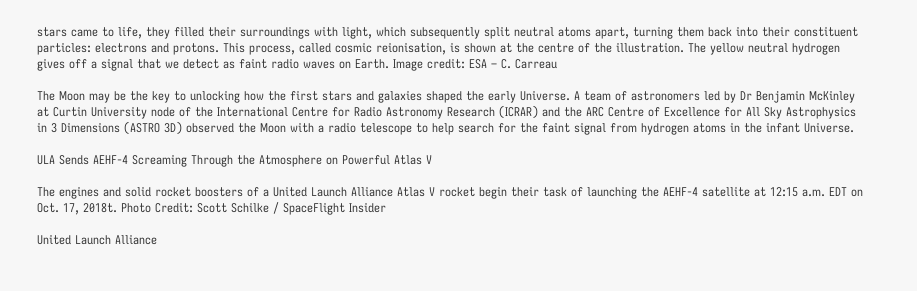stars came to life, they filled their surroundings with light, which subsequently split neutral atoms apart, turning them back into their constituent particles: electrons and protons. This process, called cosmic reionisation, is shown at the centre of the illustration. The yellow neutral hydrogen gives off a signal that we detect as faint radio waves on Earth. Image credit: ESA – C. Carreau

The Moon may be the key to unlocking how the first stars and galaxies shaped the early Universe. A team of astronomers led by Dr Benjamin McKinley at Curtin University node of the International Centre for Radio Astronomy Research (ICRAR) and the ARC Centre of Excellence for All Sky Astrophysics in 3 Dimensions (ASTRO 3D) observed the Moon with a radio telescope to help search for the faint signal from hydrogen atoms in the infant Universe.

ULA Sends AEHF-4 Screaming Through the Atmosphere on Powerful Atlas V

The engines and solid rocket boosters of a United Launch Alliance Atlas V rocket begin their task of launching the AEHF-4 satellite at 12:15 a.m. EDT on Oct. 17, 2018t. Photo Credit: Scott Schilke / SpaceFlight Insider

United Launch Alliance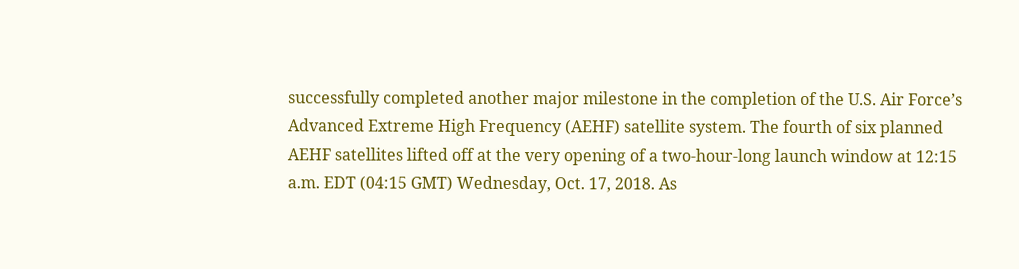successfully completed another major milestone in the completion of the U.S. Air Force’s Advanced Extreme High Frequency (AEHF) satellite system. The fourth of six planned AEHF satellites lifted off at the very opening of a two-hour-long launch window at 12:15 a.m. EDT (04:15 GMT) Wednesday, Oct. 17, 2018. As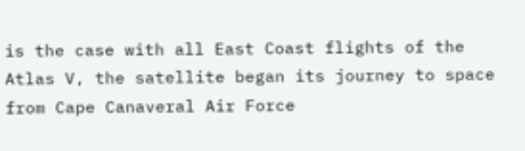is the case with all East Coast flights of the Atlas V, the satellite began its journey to space from Cape Canaveral Air Force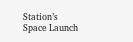Station’s Space Launch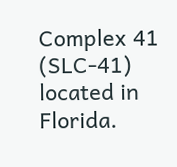Complex 41 (SLC-41) located in Florida.